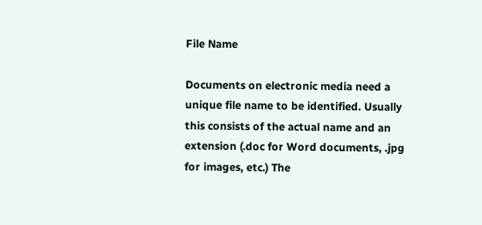File Name

Documents on electronic media need a unique file name to be identified. Usually this consists of the actual name and an extension (.doc for Word documents, .jpg for images, etc.) The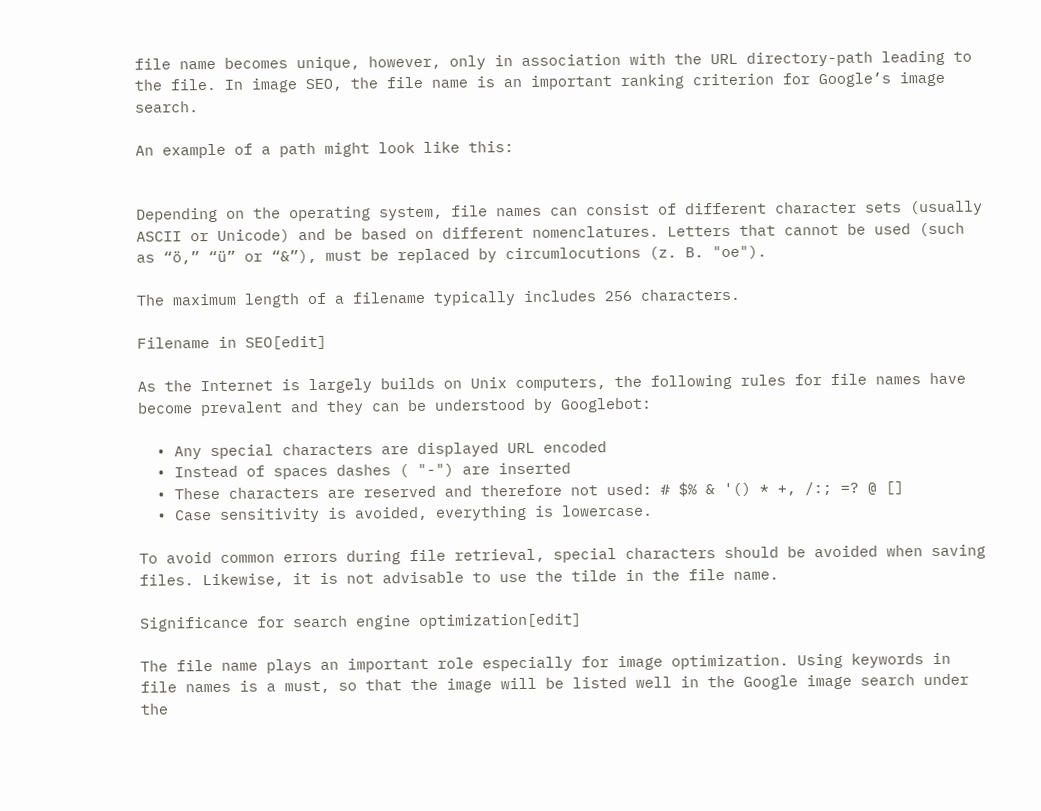file name becomes unique, however, only in association with the URL directory-path leading to the file. In image SEO, the file name is an important ranking criterion for Google’s image search.

An example of a path might look like this:


Depending on the operating system, file names can consist of different character sets (usually ASCII or Unicode) and be based on different nomenclatures. Letters that cannot be used (such as “ö,” “ü” or “&”), must be replaced by circumlocutions (z. B. "oe").

The maximum length of a filename typically includes 256 characters.

Filename in SEO[edit]

As the Internet is largely builds on Unix computers, the following rules for file names have become prevalent and they can be understood by Googlebot:

  • Any special characters are displayed URL encoded
  • Instead of spaces dashes ( "-") are inserted
  • These characters are reserved and therefore not used: # $% & '() * +, /:; =? @ []
  • Case sensitivity is avoided, everything is lowercase.

To avoid common errors during file retrieval, special characters should be avoided when saving files. Likewise, it is not advisable to use the tilde in the file name.

Significance for search engine optimization[edit]

The file name plays an important role especially for image optimization. Using keywords in file names is a must, so that the image will be listed well in the Google image search under the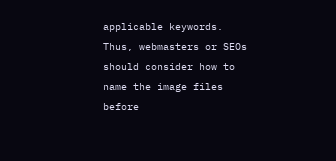applicable keywords. Thus, webmasters or SEOs should consider how to name the image files before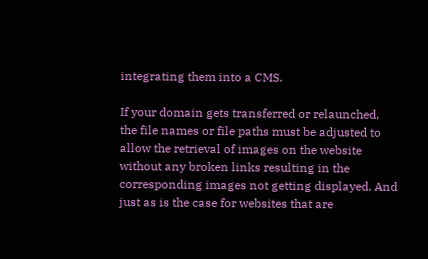integrating them into a CMS.

If your domain gets transferred or relaunched, the file names or file paths must be adjusted to allow the retrieval of images on the website without any broken links resulting in the corresponding images not getting displayed. And just as is the case for websites that are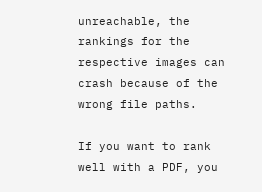unreachable, the rankings for the respective images can crash because of the wrong file paths.

If you want to rank well with a PDF, you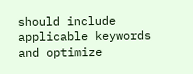should include applicable keywords and optimize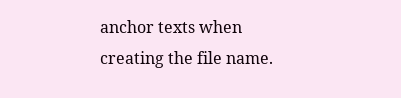anchor texts when creating the file name.